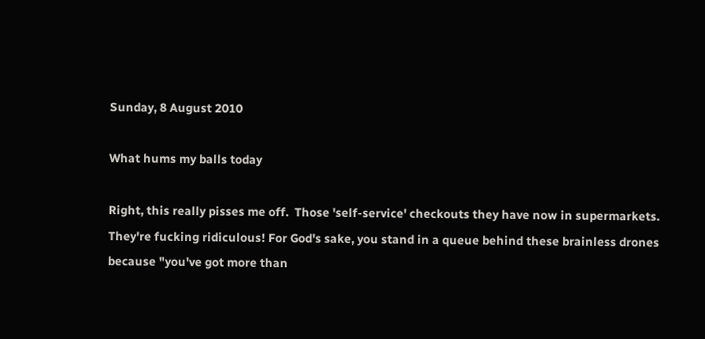Sunday, 8 August 2010

What hums my balls today

Right, this really pisses me off.  Those 'self-service' checkouts they have now in supermarkets.  They're fucking ridiculous! For God's sake, you stand in a queue behind these brainless drones because "you've got more than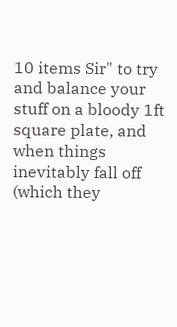10 items Sir" to try and balance your stuff on a bloody 1ft square plate, and when things inevitably fall off (which they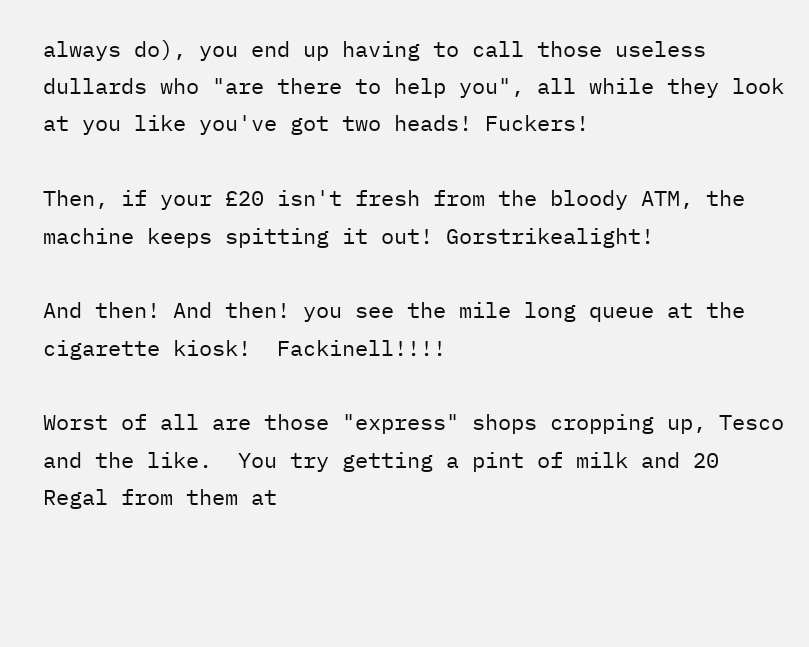always do), you end up having to call those useless dullards who "are there to help you", all while they look at you like you've got two heads! Fuckers!

Then, if your £20 isn't fresh from the bloody ATM, the machine keeps spitting it out! Gorstrikealight!

And then! And then! you see the mile long queue at the cigarette kiosk!  Fackinell!!!!

Worst of all are those "express" shops cropping up, Tesco and the like.  You try getting a pint of milk and 20 Regal from them at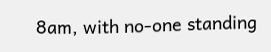8am, with no-one standing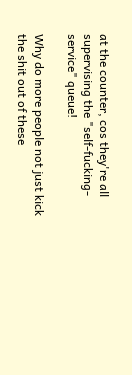at the counter, cos they're all supervising the "self-fucking-service" queue!

Why do more people not just kick the shit out of these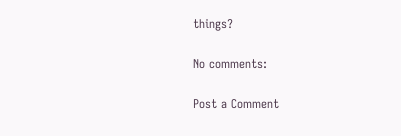things?

No comments:

Post a Comment